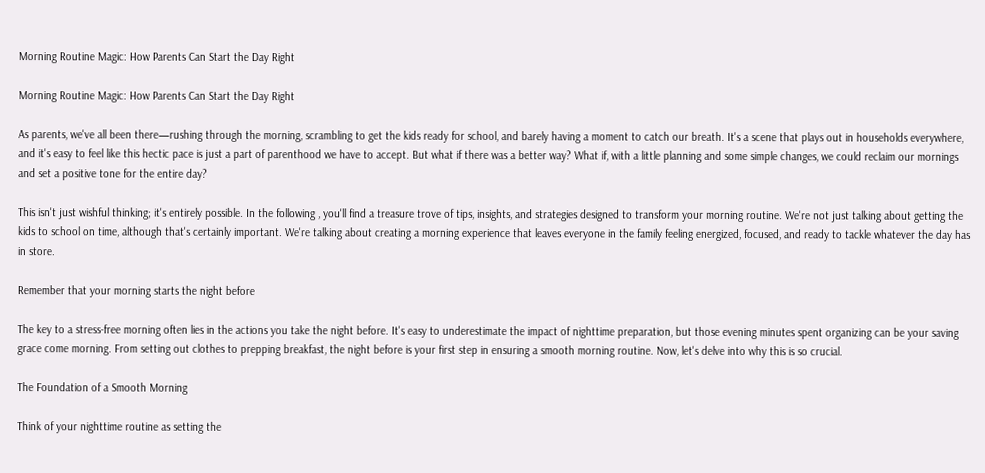Morning Routine Magic: How Parents Can Start the Day Right

Morning Routine Magic: How Parents Can Start the Day Right

As parents, we've all been there—rushing through the morning, scrambling to get the kids ready for school, and barely having a moment to catch our breath. It's a scene that plays out in households everywhere, and it's easy to feel like this hectic pace is just a part of parenthood we have to accept. But what if there was a better way? What if, with a little planning and some simple changes, we could reclaim our mornings and set a positive tone for the entire day?

This isn't just wishful thinking; it's entirely possible. In the following , you'll find a treasure trove of tips, insights, and strategies designed to transform your morning routine. We're not just talking about getting the kids to school on time, although that's certainly important. We're talking about creating a morning experience that leaves everyone in the family feeling energized, focused, and ready to tackle whatever the day has in store.

Remember that your morning starts the night before

The key to a stress-free morning often lies in the actions you take the night before. It's easy to underestimate the impact of nighttime preparation, but those evening minutes spent organizing can be your saving grace come morning. From setting out clothes to prepping breakfast, the night before is your first step in ensuring a smooth morning routine. Now, let's delve into why this is so crucial.

The Foundation of a Smooth Morning

Think of your nighttime routine as setting the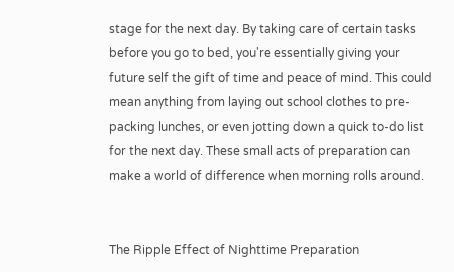stage for the next day. By taking care of certain tasks before you go to bed, you're essentially giving your future self the gift of time and peace of mind. This could mean anything from laying out school clothes to pre-packing lunches, or even jotting down a quick to-do list for the next day. These small acts of preparation can make a world of difference when morning rolls around.


The Ripple Effect of Nighttime Preparation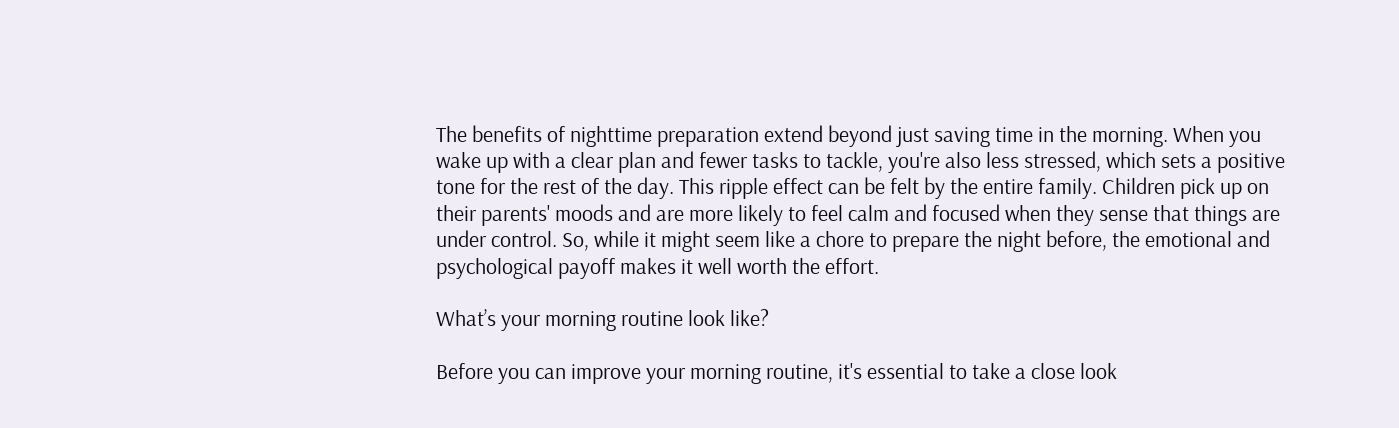The benefits of nighttime preparation extend beyond just saving time in the morning. When you wake up with a clear plan and fewer tasks to tackle, you're also less stressed, which sets a positive tone for the rest of the day. This ripple effect can be felt by the entire family. Children pick up on their parents' moods and are more likely to feel calm and focused when they sense that things are under control. So, while it might seem like a chore to prepare the night before, the emotional and psychological payoff makes it well worth the effort.

What’s your morning routine look like?

Before you can improve your morning routine, it's essential to take a close look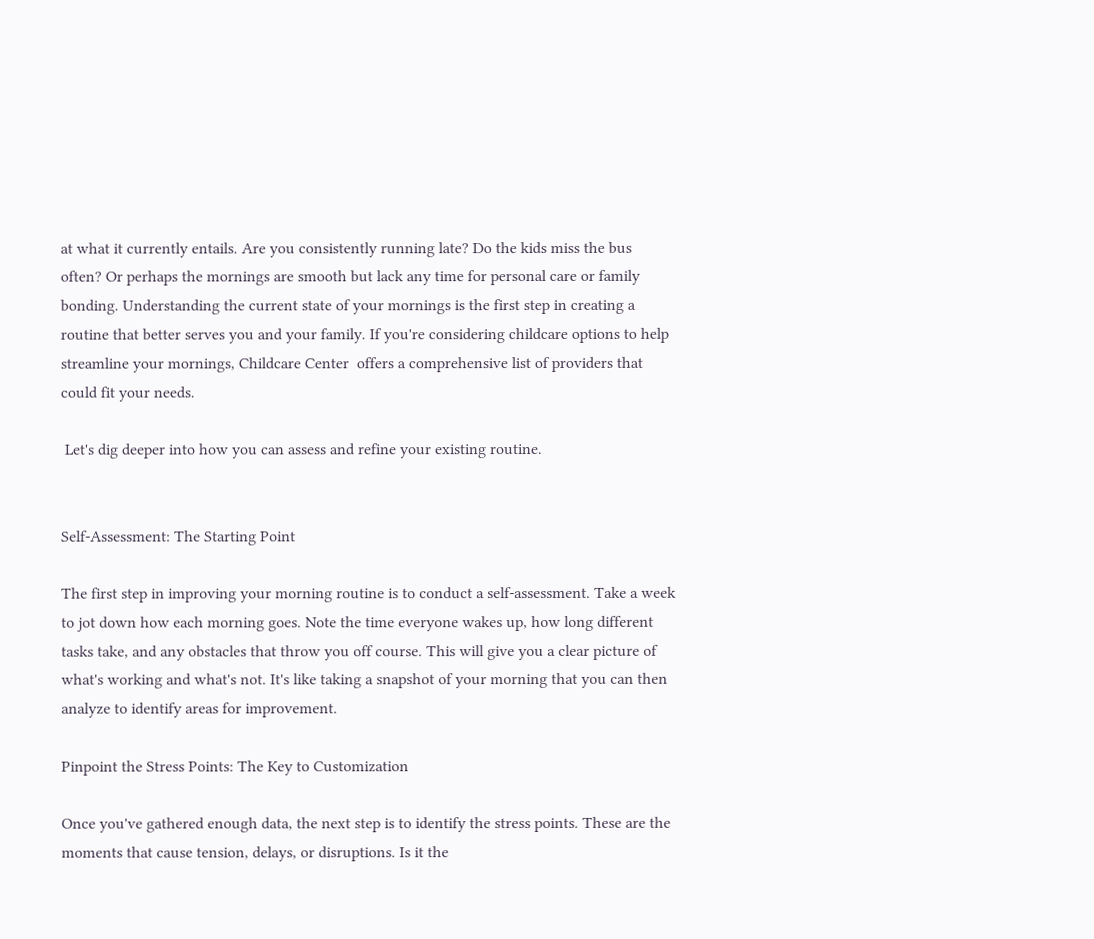at what it currently entails. Are you consistently running late? Do the kids miss the bus often? Or perhaps the mornings are smooth but lack any time for personal care or family bonding. Understanding the current state of your mornings is the first step in creating a routine that better serves you and your family. If you're considering childcare options to help streamline your mornings, Childcare Center  offers a comprehensive list of providers that could fit your needs.

 Let's dig deeper into how you can assess and refine your existing routine.


Self-Assessment: The Starting Point

The first step in improving your morning routine is to conduct a self-assessment. Take a week to jot down how each morning goes. Note the time everyone wakes up, how long different tasks take, and any obstacles that throw you off course. This will give you a clear picture of what's working and what's not. It's like taking a snapshot of your morning that you can then analyze to identify areas for improvement.

Pinpoint the Stress Points: The Key to Customization

Once you've gathered enough data, the next step is to identify the stress points. These are the moments that cause tension, delays, or disruptions. Is it the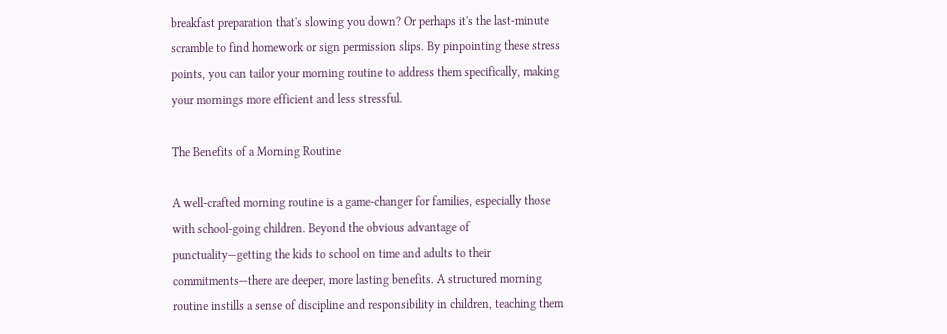breakfast preparation that's slowing you down? Or perhaps it's the last-minute scramble to find homework or sign permission slips. By pinpointing these stress points, you can tailor your morning routine to address them specifically, making your mornings more efficient and less stressful.

The Benefits of a Morning Routine

A well-crafted morning routine is a game-changer for families, especially those with school-going children. Beyond the obvious advantage of punctuality—getting the kids to school on time and adults to their commitments—there are deeper, more lasting benefits. A structured morning routine instills a sense of discipline and responsibility in children, teaching them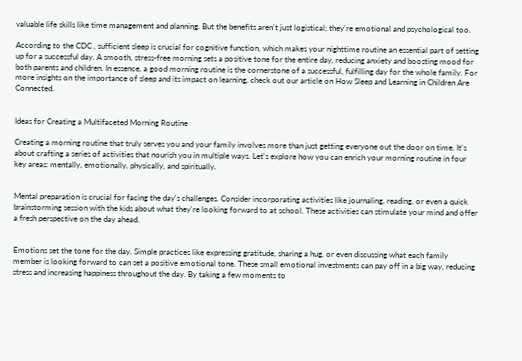valuable life skills like time management and planning. But the benefits aren't just logistical; they're emotional and psychological too.

According to the CDC , sufficient sleep is crucial for cognitive function, which makes your nighttime routine an essential part of setting up for a successful day. A smooth, stress-free morning sets a positive tone for the entire day, reducing anxiety and boosting mood for both parents and children. In essence, a good morning routine is the cornerstone of a successful, fulfilling day for the whole family. For more insights on the importance of sleep and its impact on learning, check out our article on How Sleep and Learning in Children Are Connected.


Ideas for Creating a Multifaceted Morning Routine

Creating a morning routine that truly serves you and your family involves more than just getting everyone out the door on time. It's about crafting a series of activities that nourish you in multiple ways. Let's explore how you can enrich your morning routine in four key areas: mentally, emotionally, physically, and spiritually.


Mental preparation is crucial for facing the day's challenges. Consider incorporating activities like journaling, reading, or even a quick brainstorming session with the kids about what they're looking forward to at school. These activities can stimulate your mind and offer a fresh perspective on the day ahead.


Emotions set the tone for the day. Simple practices like expressing gratitude, sharing a hug, or even discussing what each family member is looking forward to can set a positive emotional tone. These small emotional investments can pay off in a big way, reducing stress and increasing happiness throughout the day. By taking a few moments to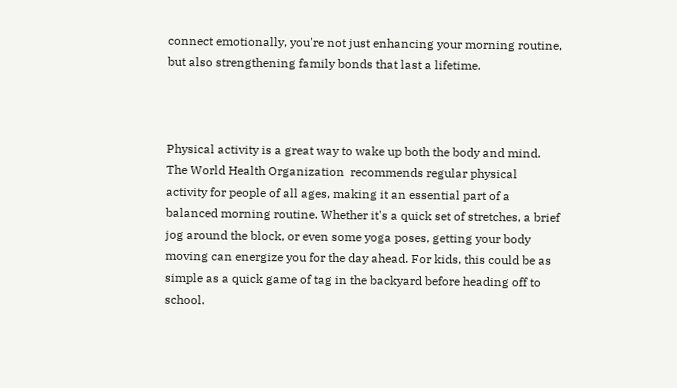connect emotionally, you're not just enhancing your morning routine, but also strengthening family bonds that last a lifetime.



Physical activity is a great way to wake up both the body and mind. The World Health Organization  recommends regular physical activity for people of all ages, making it an essential part of a balanced morning routine. Whether it's a quick set of stretches, a brief jog around the block, or even some yoga poses, getting your body moving can energize you for the day ahead. For kids, this could be as simple as a quick game of tag in the backyard before heading off to school.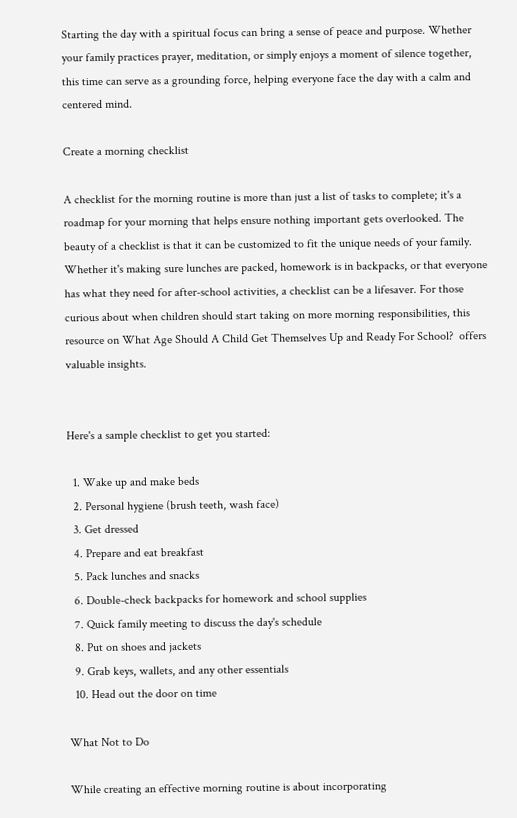Starting the day with a spiritual focus can bring a sense of peace and purpose. Whether your family practices prayer, meditation, or simply enjoys a moment of silence together, this time can serve as a grounding force, helping everyone face the day with a calm and centered mind.

Create a morning checklist

A checklist for the morning routine is more than just a list of tasks to complete; it's a roadmap for your morning that helps ensure nothing important gets overlooked. The beauty of a checklist is that it can be customized to fit the unique needs of your family. Whether it's making sure lunches are packed, homework is in backpacks, or that everyone has what they need for after-school activities, a checklist can be a lifesaver. For those curious about when children should start taking on more morning responsibilities, this resource on What Age Should A Child Get Themselves Up and Ready For School?  offers valuable insights.


Here's a sample checklist to get you started:

  1. Wake up and make beds
  2. Personal hygiene (brush teeth, wash face)
  3. Get dressed
  4. Prepare and eat breakfast
  5. Pack lunches and snacks
  6. Double-check backpacks for homework and school supplies
  7. Quick family meeting to discuss the day's schedule
  8. Put on shoes and jackets
  9. Grab keys, wallets, and any other essentials
  10. Head out the door on time

What Not to Do

While creating an effective morning routine is about incorporating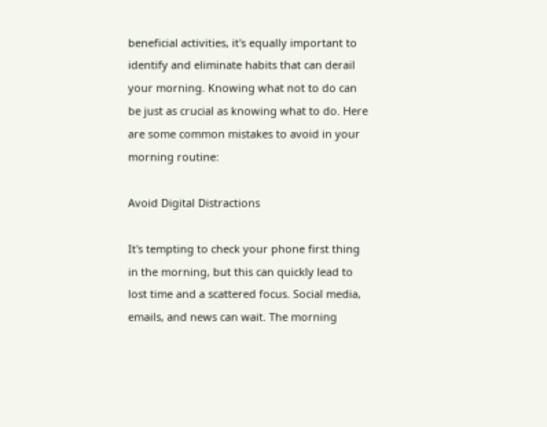beneficial activities, it's equally important to identify and eliminate habits that can derail your morning. Knowing what not to do can be just as crucial as knowing what to do. Here are some common mistakes to avoid in your morning routine:

Avoid Digital Distractions

It's tempting to check your phone first thing in the morning, but this can quickly lead to lost time and a scattered focus. Social media, emails, and news can wait. The morning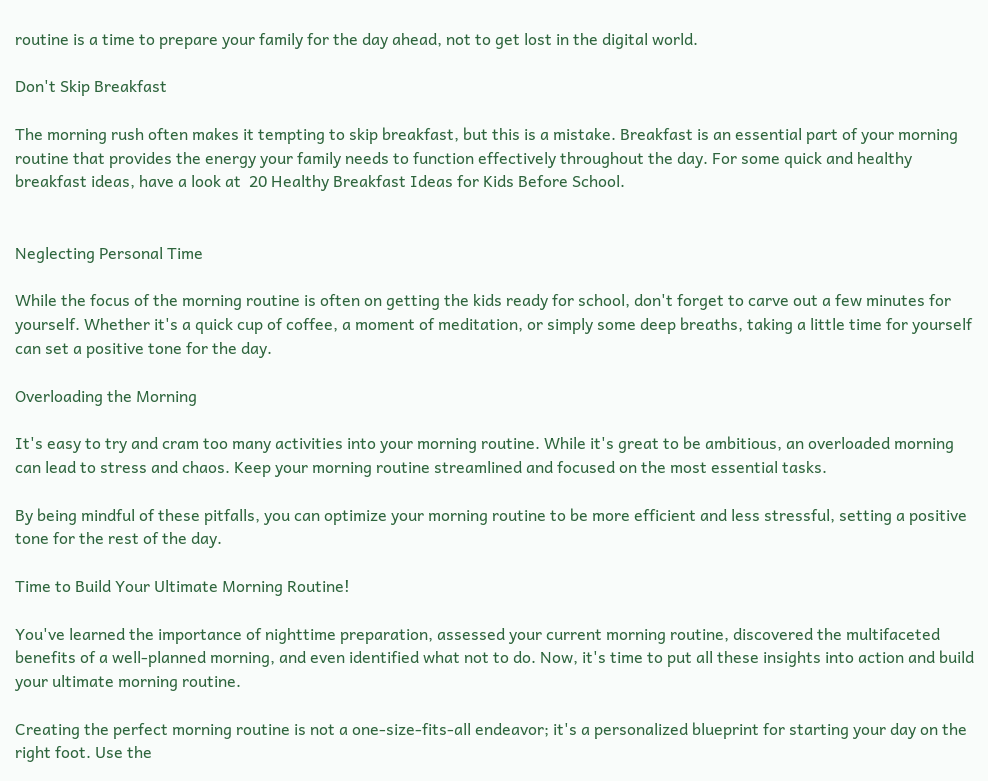routine is a time to prepare your family for the day ahead, not to get lost in the digital world.

Don't Skip Breakfast

The morning rush often makes it tempting to skip breakfast, but this is a mistake. Breakfast is an essential part of your morning routine that provides the energy your family needs to function effectively throughout the day. For some quick and healthy breakfast ideas, have a look at  20 Healthy Breakfast Ideas for Kids Before School.


Neglecting Personal Time

While the focus of the morning routine is often on getting the kids ready for school, don't forget to carve out a few minutes for yourself. Whether it's a quick cup of coffee, a moment of meditation, or simply some deep breaths, taking a little time for yourself can set a positive tone for the day.

Overloading the Morning

It's easy to try and cram too many activities into your morning routine. While it's great to be ambitious, an overloaded morning can lead to stress and chaos. Keep your morning routine streamlined and focused on the most essential tasks.

By being mindful of these pitfalls, you can optimize your morning routine to be more efficient and less stressful, setting a positive tone for the rest of the day.

Time to Build Your Ultimate Morning Routine!

You've learned the importance of nighttime preparation, assessed your current morning routine, discovered the multifaceted benefits of a well-planned morning, and even identified what not to do. Now, it's time to put all these insights into action and build your ultimate morning routine.

Creating the perfect morning routine is not a one-size-fits-all endeavor; it's a personalized blueprint for starting your day on the right foot. Use the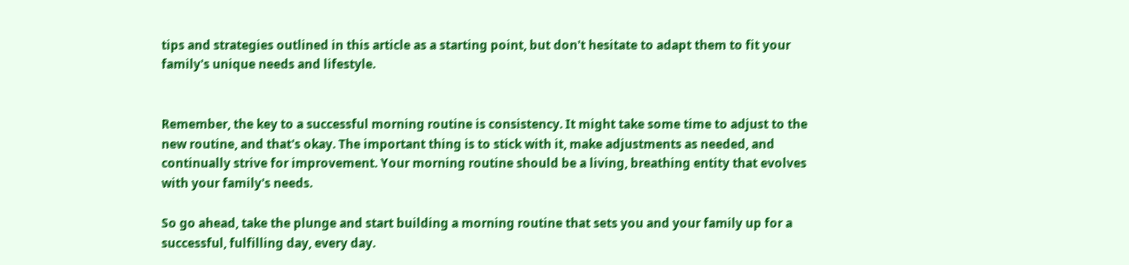tips and strategies outlined in this article as a starting point, but don't hesitate to adapt them to fit your family's unique needs and lifestyle.


Remember, the key to a successful morning routine is consistency. It might take some time to adjust to the new routine, and that's okay. The important thing is to stick with it, make adjustments as needed, and continually strive for improvement. Your morning routine should be a living, breathing entity that evolves with your family's needs.

So go ahead, take the plunge and start building a morning routine that sets you and your family up for a successful, fulfilling day, every day.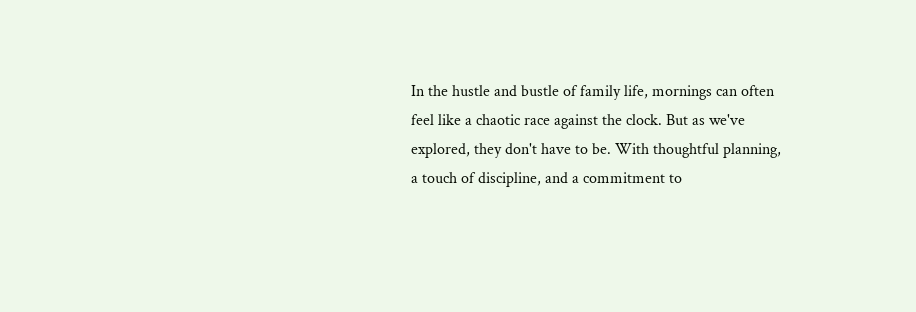In the hustle and bustle of family life, mornings can often feel like a chaotic race against the clock. But as we've explored, they don't have to be. With thoughtful planning, a touch of discipline, and a commitment to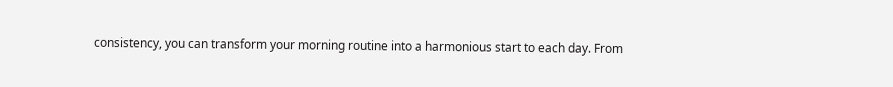consistency, you can transform your morning routine into a harmonious start to each day. From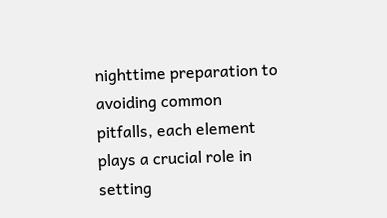nighttime preparation to avoiding common pitfalls, each element plays a crucial role in setting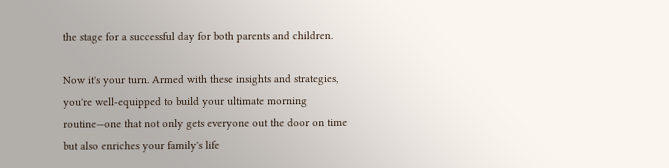the stage for a successful day for both parents and children.

Now it's your turn. Armed with these insights and strategies, you're well-equipped to build your ultimate morning routine—one that not only gets everyone out the door on time but also enriches your family's life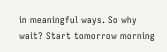in meaningful ways. So why wait? Start tomorrow morning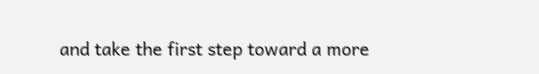and take the first step toward a more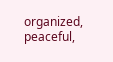organized, peaceful,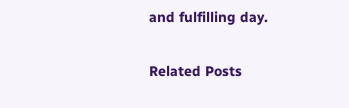and fulfilling day.

Related Posts